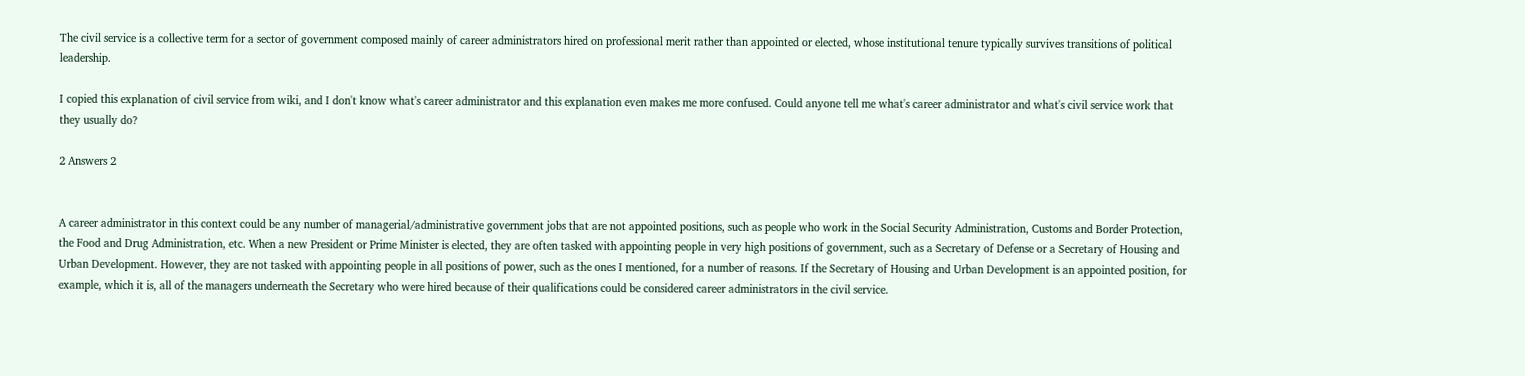The civil service is a collective term for a sector of government composed mainly of career administrators hired on professional merit rather than appointed or elected, whose institutional tenure typically survives transitions of political leadership.

I copied this explanation of civil service from wiki, and I don't know what's career administrator and this explanation even makes me more confused. Could anyone tell me what's career administrator and what's civil service work that they usually do?

2 Answers 2


A career administrator in this context could be any number of managerial/administrative government jobs that are not appointed positions, such as people who work in the Social Security Administration, Customs and Border Protection, the Food and Drug Administration, etc. When a new President or Prime Minister is elected, they are often tasked with appointing people in very high positions of government, such as a Secretary of Defense or a Secretary of Housing and Urban Development. However, they are not tasked with appointing people in all positions of power, such as the ones I mentioned, for a number of reasons. If the Secretary of Housing and Urban Development is an appointed position, for example, which it is, all of the managers underneath the Secretary who were hired because of their qualifications could be considered career administrators in the civil service.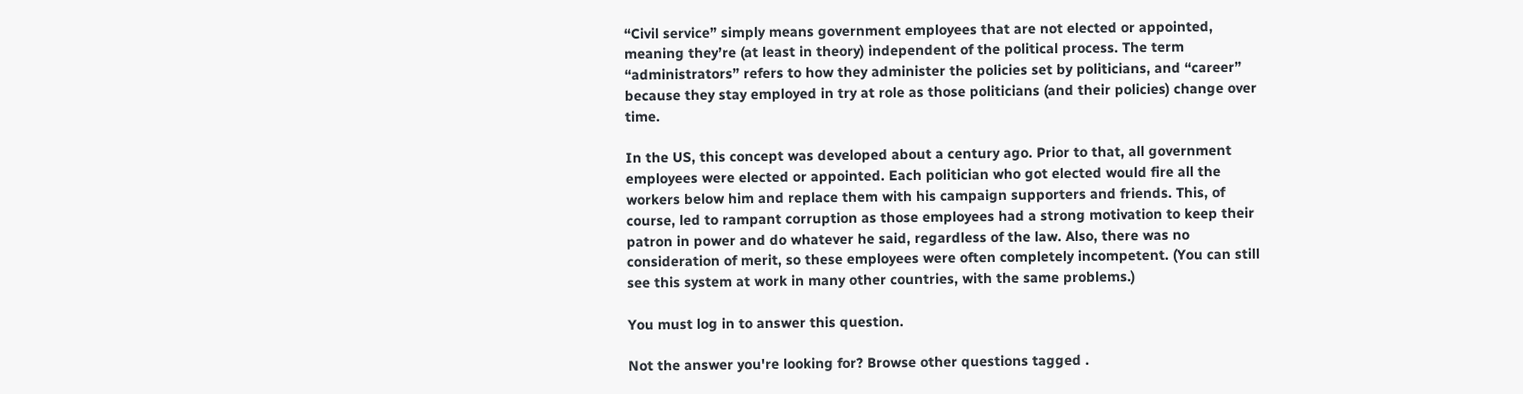“Civil service” simply means government employees that are not elected or appointed, meaning they’re (at least in theory) independent of the political process. The term “administrators” refers to how they administer the policies set by politicians, and “career” because they stay employed in try at role as those politicians (and their policies) change over time.

In the US, this concept was developed about a century ago. Prior to that, all government employees were elected or appointed. Each politician who got elected would fire all the workers below him and replace them with his campaign supporters and friends. This, of course, led to rampant corruption as those employees had a strong motivation to keep their patron in power and do whatever he said, regardless of the law. Also, there was no consideration of merit, so these employees were often completely incompetent. (You can still see this system at work in many other countries, with the same problems.)

You must log in to answer this question.

Not the answer you're looking for? Browse other questions tagged .